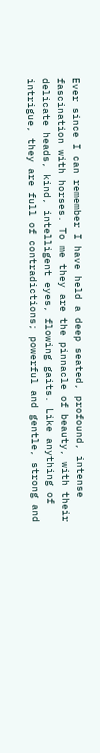Ever since I can remember I have held a deep seated, profound, intense fascination with horses. To me they are the pinnacle of beauty, with their delicate heads, kind, intelligent eyes, flowing gaits. Like anything of intrigue, they are full of contradictions; powerful and gentle, strong and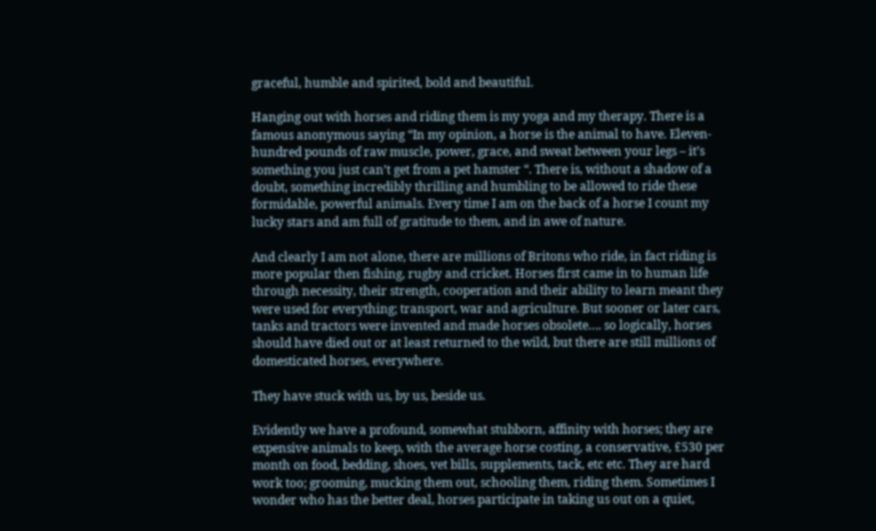graceful, humble and spirited, bold and beautiful.

Hanging out with horses and riding them is my yoga and my therapy. There is a famous anonymous saying “In my opinion, a horse is the animal to have. Eleven-hundred pounds of raw muscle, power, grace, and sweat between your legs – it’s something you just can’t get from a pet hamster “. There is, without a shadow of a doubt, something incredibly thrilling and humbling to be allowed to ride these formidable, powerful animals. Every time I am on the back of a horse I count my lucky stars and am full of gratitude to them, and in awe of nature.

And clearly I am not alone, there are millions of Britons who ride, in fact riding is more popular then fishing, rugby and cricket. Horses first came in to human life through necessity, their strength, cooperation and their ability to learn meant they were used for everything; transport, war and agriculture. But sooner or later cars, tanks and tractors were invented and made horses obsolete…. so logically, horses should have died out or at least returned to the wild, but there are still millions of domesticated horses, everywhere.

They have stuck with us, by us, beside us.

Evidently we have a profound, somewhat stubborn, affinity with horses; they are expensive animals to keep, with the average horse costing, a conservative, £530 per month on food, bedding, shoes, vet bills, supplements, tack, etc etc. They are hard work too; grooming, mucking them out, schooling them, riding them. Sometimes I wonder who has the better deal, horses participate in taking us out on a quiet,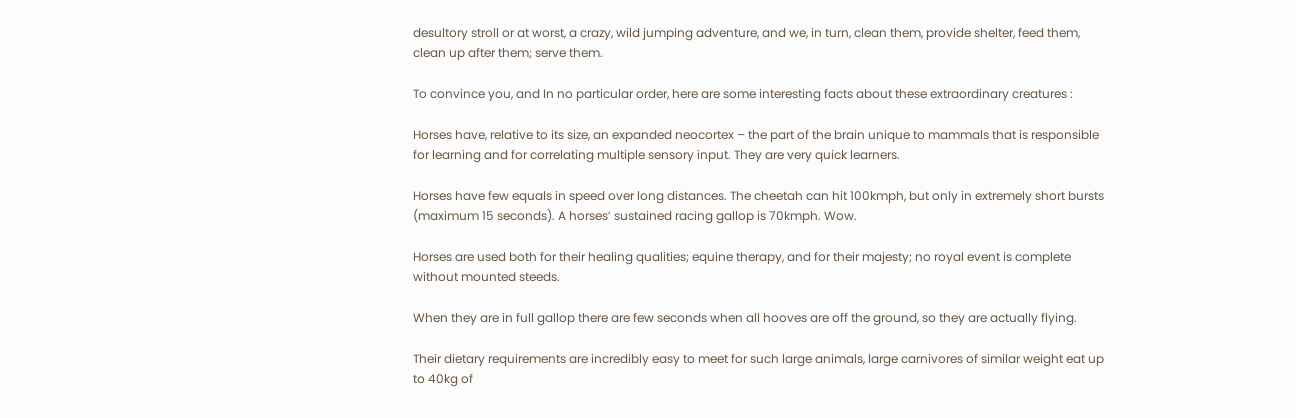desultory stroll or at worst, a crazy, wild jumping adventure, and we, in turn, clean them, provide shelter, feed them, clean up after them; serve them.

To convince you, and In no particular order, here are some interesting facts about these extraordinary creatures :

Horses have, relative to its size, an expanded neocortex – the part of the brain unique to mammals that is responsible for learning and for correlating multiple sensory input. They are very quick learners.

Horses have few equals in speed over long distances. The cheetah can hit 100kmph, but only in extremely short bursts (maximum 15 seconds). A horses’ sustained racing gallop is 70kmph. Wow.

Horses are used both for their healing qualities; equine therapy, and for their majesty; no royal event is complete without mounted steeds.

When they are in full gallop there are few seconds when all hooves are off the ground, so they are actually flying.

Their dietary requirements are incredibly easy to meet for such large animals, large carnivores of similar weight eat up to 40kg of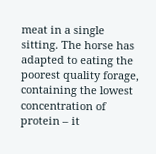meat in a single sitting. The horse has adapted to eating the poorest quality forage, containing the lowest concentration of protein – it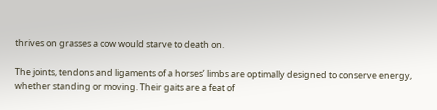thrives on grasses a cow would starve to death on.

The joints, tendons and ligaments of a horses’ limbs are optimally designed to conserve energy, whether standing or moving. Their gaits are a feat of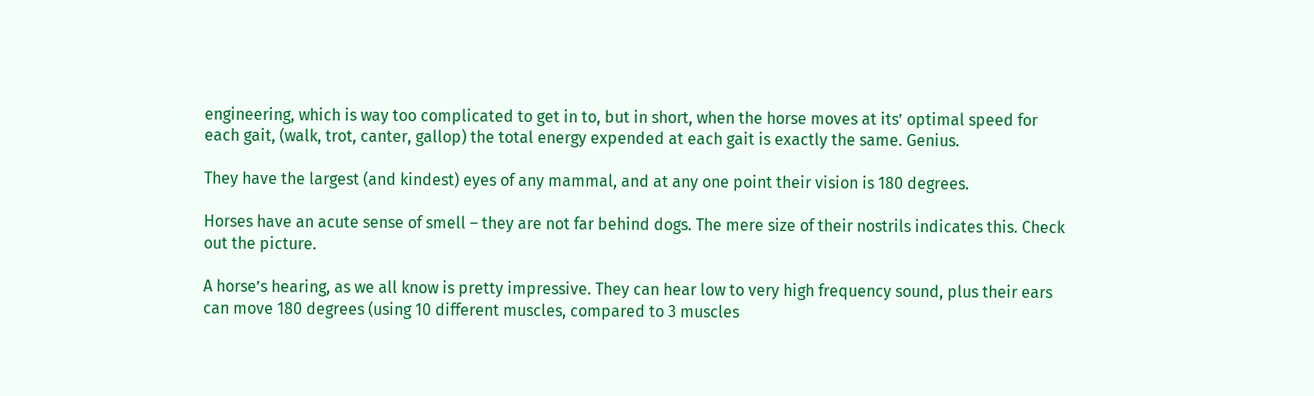engineering, which is way too complicated to get in to, but in short, when the horse moves at its’ optimal speed for each gait, (walk, trot, canter, gallop) the total energy expended at each gait is exactly the same. Genius.

They have the largest (and kindest) eyes of any mammal, and at any one point their vision is 180 degrees.

Horses have an acute sense of smell – they are not far behind dogs. The mere size of their nostrils indicates this. Check out the picture.

A horse’s hearing, as we all know is pretty impressive. They can hear low to very high frequency sound, plus their ears can move 180 degrees (using 10 different muscles, compared to 3 muscles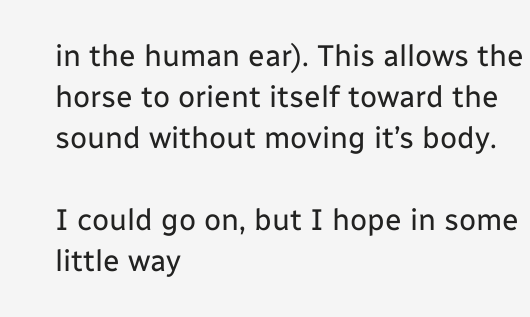in the human ear). This allows the horse to orient itself toward the sound without moving it’s body.

I could go on, but I hope in some little way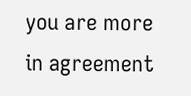you are more in agreement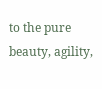to the pure beauty, agility,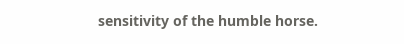sensitivity of the humble horse.